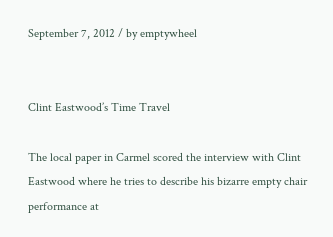September 7, 2012 / by emptywheel


Clint Eastwood’s Time Travel

The local paper in Carmel scored the interview with Clint Eastwood where he tries to describe his bizarre empty chair performance at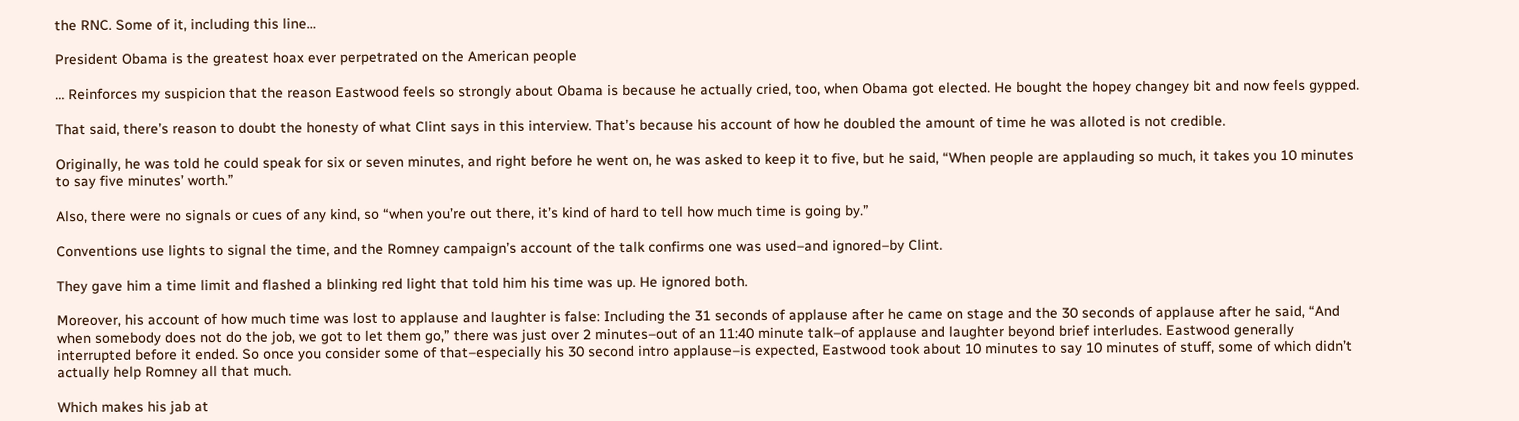the RNC. Some of it, including this line…

President Obama is the greatest hoax ever perpetrated on the American people

… Reinforces my suspicion that the reason Eastwood feels so strongly about Obama is because he actually cried, too, when Obama got elected. He bought the hopey changey bit and now feels gypped.

That said, there’s reason to doubt the honesty of what Clint says in this interview. That’s because his account of how he doubled the amount of time he was alloted is not credible.

Originally, he was told he could speak for six or seven minutes, and right before he went on, he was asked to keep it to five, but he said, “When people are applauding so much, it takes you 10 minutes to say five minutes’ worth.”

Also, there were no signals or cues of any kind, so “when you’re out there, it’s kind of hard to tell how much time is going by.”

Conventions use lights to signal the time, and the Romney campaign’s account of the talk confirms one was used–and ignored–by Clint.

They gave him a time limit and flashed a blinking red light that told him his time was up. He ignored both.

Moreover, his account of how much time was lost to applause and laughter is false: Including the 31 seconds of applause after he came on stage and the 30 seconds of applause after he said, “And when somebody does not do the job, we got to let them go,” there was just over 2 minutes–out of an 11:40 minute talk–of applause and laughter beyond brief interludes. Eastwood generally interrupted before it ended. So once you consider some of that–especially his 30 second intro applause–is expected, Eastwood took about 10 minutes to say 10 minutes of stuff, some of which didn’t actually help Romney all that much.

Which makes his jab at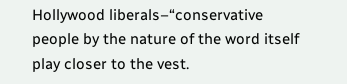Hollywood liberals–“conservative people by the nature of the word itself play closer to the vest.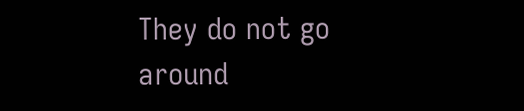They do not go around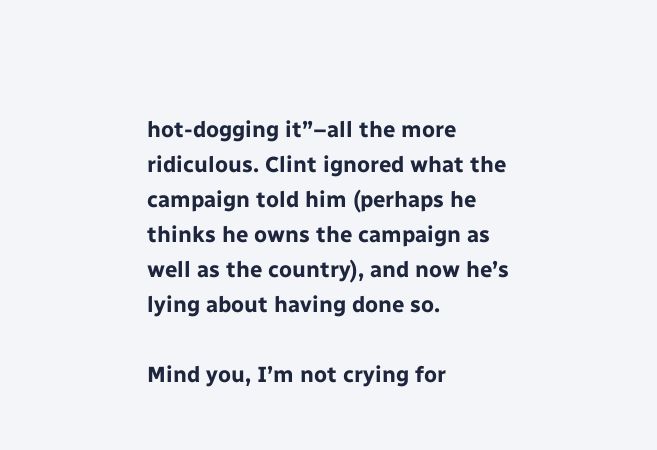hot-dogging it”–all the more ridiculous. Clint ignored what the campaign told him (perhaps he thinks he owns the campaign as well as the country), and now he’s lying about having done so.

Mind you, I’m not crying for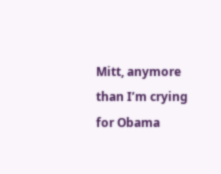Mitt, anymore than I’m crying for Obama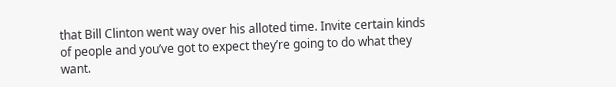that Bill Clinton went way over his alloted time. Invite certain kinds of people and you’ve got to expect they’re going to do what they want.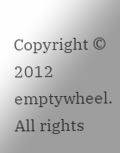Copyright © 2012 emptywheel. All rights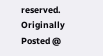reserved.
Originally Posted @